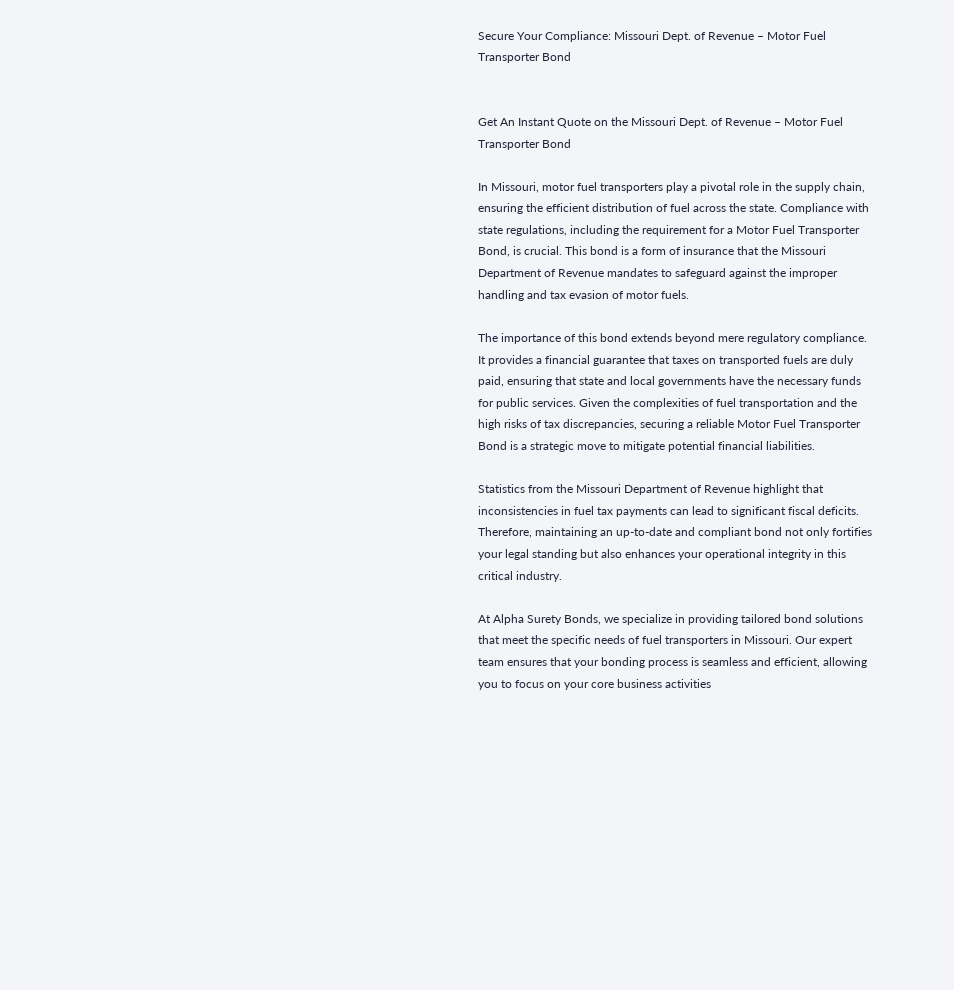Secure Your Compliance: Missouri Dept. of Revenue – Motor Fuel Transporter Bond


Get An Instant Quote on the Missouri Dept. of Revenue – Motor Fuel Transporter Bond

In Missouri, motor fuel transporters play a pivotal role in the supply chain, ensuring the efficient distribution of fuel across the state. Compliance with state regulations, including the requirement for a Motor Fuel Transporter Bond, is crucial. This bond is a form of insurance that the Missouri Department of Revenue mandates to safeguard against the improper handling and tax evasion of motor fuels.

The importance of this bond extends beyond mere regulatory compliance. It provides a financial guarantee that taxes on transported fuels are duly paid, ensuring that state and local governments have the necessary funds for public services. Given the complexities of fuel transportation and the high risks of tax discrepancies, securing a reliable Motor Fuel Transporter Bond is a strategic move to mitigate potential financial liabilities.

Statistics from the Missouri Department of Revenue highlight that inconsistencies in fuel tax payments can lead to significant fiscal deficits. Therefore, maintaining an up-to-date and compliant bond not only fortifies your legal standing but also enhances your operational integrity in this critical industry.

At Alpha Surety Bonds, we specialize in providing tailored bond solutions that meet the specific needs of fuel transporters in Missouri. Our expert team ensures that your bonding process is seamless and efficient, allowing you to focus on your core business activities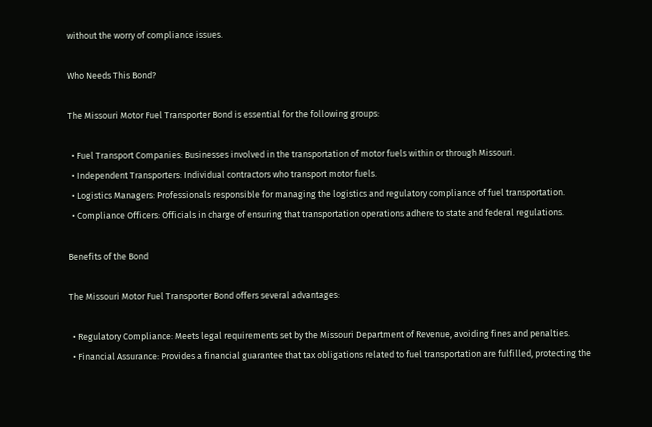without the worry of compliance issues.

Who Needs This Bond?

The Missouri Motor Fuel Transporter Bond is essential for the following groups:

  • Fuel Transport Companies: Businesses involved in the transportation of motor fuels within or through Missouri.
  • Independent Transporters: Individual contractors who transport motor fuels.
  • Logistics Managers: Professionals responsible for managing the logistics and regulatory compliance of fuel transportation.
  • Compliance Officers: Officials in charge of ensuring that transportation operations adhere to state and federal regulations.

Benefits of the Bond

The Missouri Motor Fuel Transporter Bond offers several advantages:

  • Regulatory Compliance: Meets legal requirements set by the Missouri Department of Revenue, avoiding fines and penalties.
  • Financial Assurance: Provides a financial guarantee that tax obligations related to fuel transportation are fulfilled, protecting the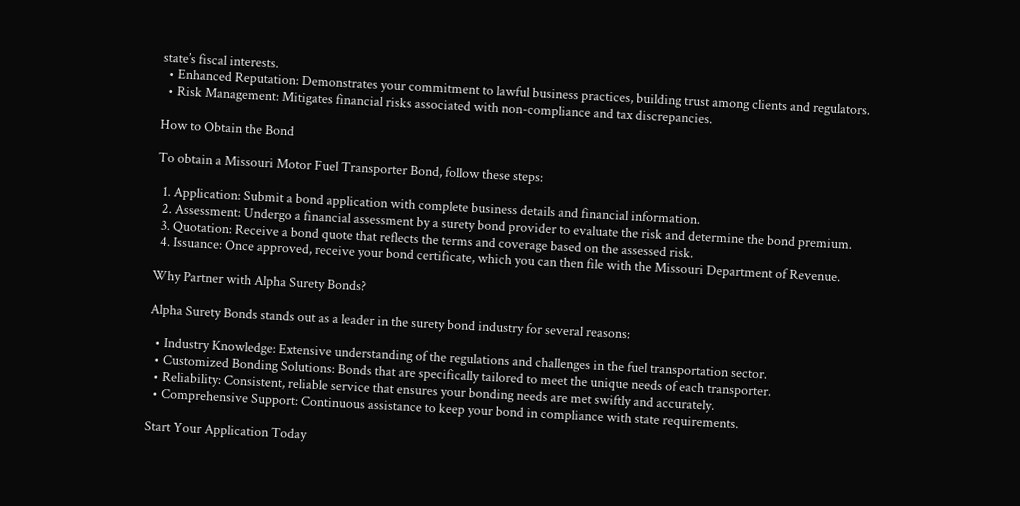state’s fiscal interests.
  • Enhanced Reputation: Demonstrates your commitment to lawful business practices, building trust among clients and regulators.
  • Risk Management: Mitigates financial risks associated with non-compliance and tax discrepancies.

How to Obtain the Bond

To obtain a Missouri Motor Fuel Transporter Bond, follow these steps:

  1. Application: Submit a bond application with complete business details and financial information.
  2. Assessment: Undergo a financial assessment by a surety bond provider to evaluate the risk and determine the bond premium.
  3. Quotation: Receive a bond quote that reflects the terms and coverage based on the assessed risk.
  4. Issuance: Once approved, receive your bond certificate, which you can then file with the Missouri Department of Revenue.

Why Partner with Alpha Surety Bonds?

Alpha Surety Bonds stands out as a leader in the surety bond industry for several reasons:

  • Industry Knowledge: Extensive understanding of the regulations and challenges in the fuel transportation sector.
  • Customized Bonding Solutions: Bonds that are specifically tailored to meet the unique needs of each transporter.
  • Reliability: Consistent, reliable service that ensures your bonding needs are met swiftly and accurately.
  • Comprehensive Support: Continuous assistance to keep your bond in compliance with state requirements.

Start Your Application Today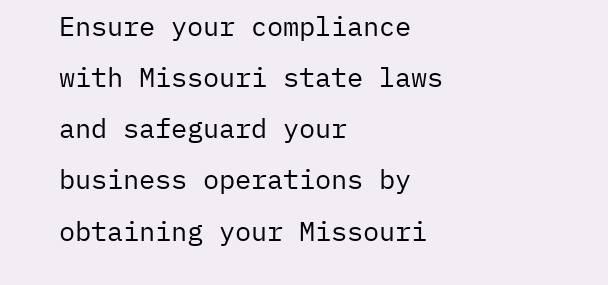Ensure your compliance with Missouri state laws and safeguard your business operations by obtaining your Missouri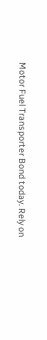Motor Fuel Transporter Bond today. Rely on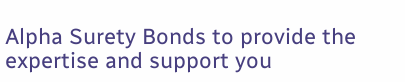Alpha Surety Bonds to provide the expertise and support you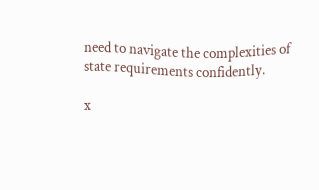need to navigate the complexities of state requirements confidently.

x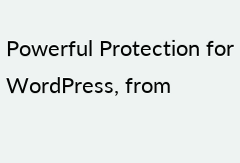Powerful Protection for WordPress, from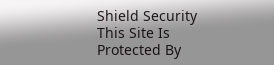Shield Security
This Site Is Protected By